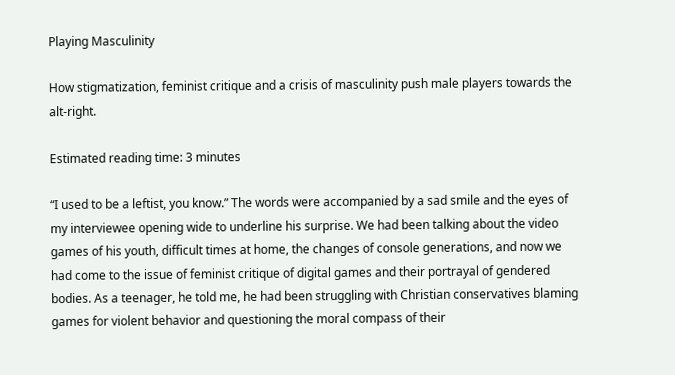Playing Masculinity

How stigmatization, feminist critique and a crisis of masculinity push male players towards the alt-right.

Estimated reading time: 3 minutes

“I used to be a leftist, you know.” The words were accompanied by a sad smile and the eyes of my interviewee opening wide to underline his surprise. We had been talking about the video games of his youth, difficult times at home, the changes of console generations, and now we had come to the issue of feminist critique of digital games and their portrayal of gendered bodies. As a teenager, he told me, he had been struggling with Christian conservatives blaming games for violent behavior and questioning the moral compass of their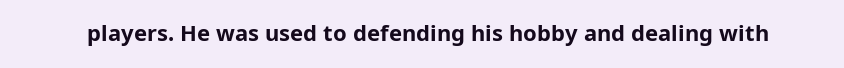players. He was used to defending his hobby and dealing with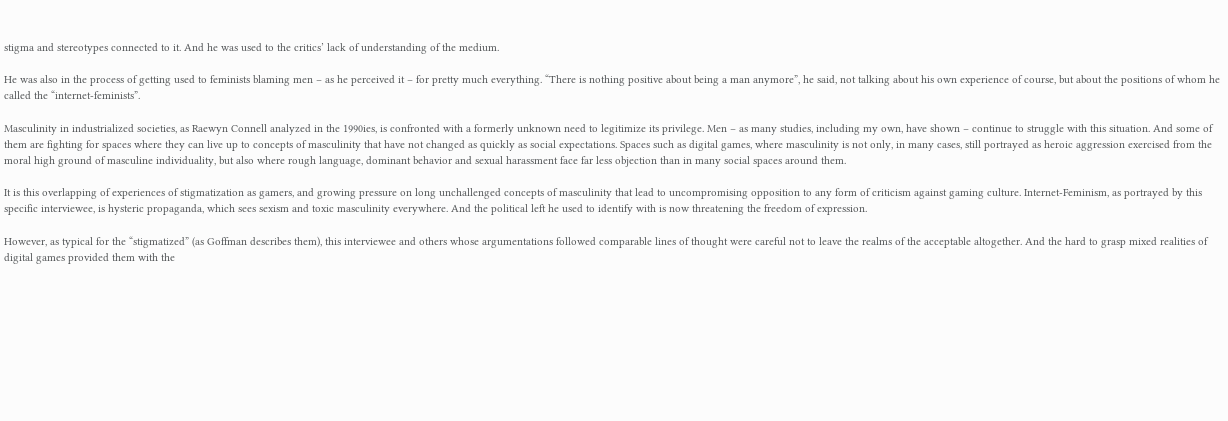stigma and stereotypes connected to it. And he was used to the critics’ lack of understanding of the medium.

He was also in the process of getting used to feminists blaming men – as he perceived it – for pretty much everything. “There is nothing positive about being a man anymore”, he said, not talking about his own experience of course, but about the positions of whom he called the “internet-feminists”.

Masculinity in industrialized societies, as Raewyn Connell analyzed in the 1990ies, is confronted with a formerly unknown need to legitimize its privilege. Men – as many studies, including my own, have shown – continue to struggle with this situation. And some of them are fighting for spaces where they can live up to concepts of masculinity that have not changed as quickly as social expectations. Spaces such as digital games, where masculinity is not only, in many cases, still portrayed as heroic aggression exercised from the moral high ground of masculine individuality, but also where rough language, dominant behavior and sexual harassment face far less objection than in many social spaces around them.

It is this overlapping of experiences of stigmatization as gamers, and growing pressure on long unchallenged concepts of masculinity that lead to uncompromising opposition to any form of criticism against gaming culture. Internet-Feminism, as portrayed by this specific interviewee, is hysteric propaganda, which sees sexism and toxic masculinity everywhere. And the political left he used to identify with is now threatening the freedom of expression.

However, as typical for the “stigmatized” (as Goffman describes them), this interviewee and others whose argumentations followed comparable lines of thought were careful not to leave the realms of the acceptable altogether. And the hard to grasp mixed realities of digital games provided them with the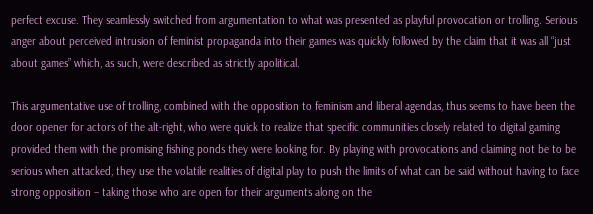perfect excuse. They seamlessly switched from argumentation to what was presented as playful provocation or trolling. Serious anger about perceived intrusion of feminist propaganda into their games was quickly followed by the claim that it was all “just about games” which, as such, were described as strictly apolitical.

This argumentative use of trolling, combined with the opposition to feminism and liberal agendas, thus seems to have been the door opener for actors of the alt-right, who were quick to realize that specific communities closely related to digital gaming provided them with the promising fishing ponds they were looking for. By playing with provocations and claiming not be to be serious when attacked, they use the volatile realities of digital play to push the limits of what can be said without having to face strong opposition – taking those who are open for their arguments along on the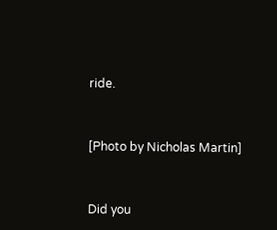ride.


[Photo by Nicholas Martin]


Did you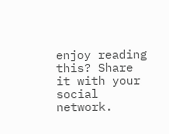enjoy reading this? Share it with your social network.